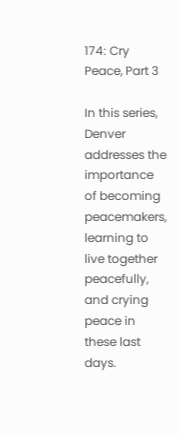174: Cry Peace, Part 3

In this series, Denver addresses the importance of becoming peacemakers, learning to live together peacefully, and crying peace in these last days.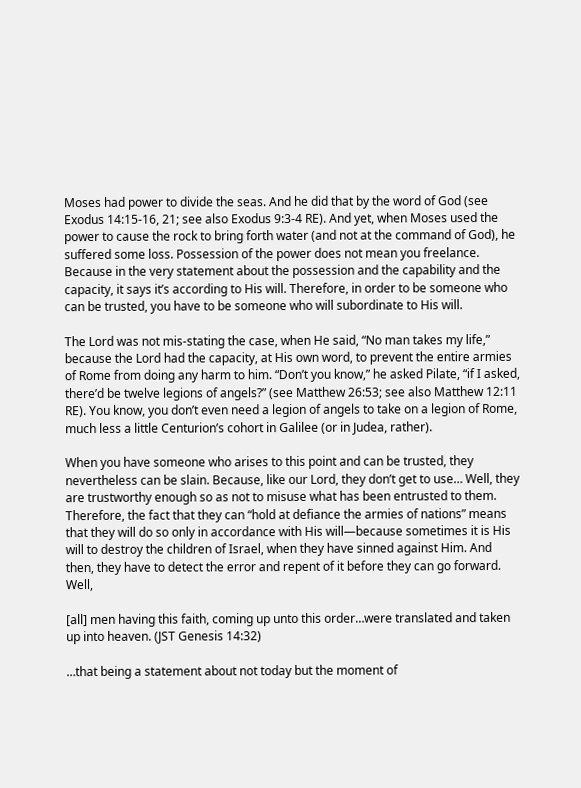Moses had power to divide the seas. And he did that by the word of God (see Exodus 14:15-16, 21; see also Exodus 9:3-4 RE). And yet, when Moses used the power to cause the rock to bring forth water (and not at the command of God), he suffered some loss. Possession of the power does not mean you freelance. Because in the very statement about the possession and the capability and the capacity, it says it’s according to His will. Therefore, in order to be someone who can be trusted, you have to be someone who will subordinate to His will.

The Lord was not mis-stating the case, when He said, “No man takes my life,” because the Lord had the capacity, at His own word, to prevent the entire armies of Rome from doing any harm to him. “Don’t you know,” he asked Pilate, “if I asked, there’d be twelve legions of angels?” (see Matthew 26:53; see also Matthew 12:11 RE). You know, you don’t even need a legion of angels to take on a legion of Rome, much less a little Centurion’s cohort in Galilee (or in Judea, rather).

When you have someone who arises to this point and can be trusted, they nevertheless can be slain. Because, like our Lord, they don’t get to use… Well, they are trustworthy enough so as not to misuse what has been entrusted to them. Therefore, the fact that they can “hold at defiance the armies of nations” means that they will do so only in accordance with His will—because sometimes it is His will to destroy the children of Israel, when they have sinned against Him. And then, they have to detect the error and repent of it before they can go forward. Well,

[all] men having this faith, coming up unto this order…were translated and taken up into heaven. (JST Genesis 14:32)

…that being a statement about not today but the moment of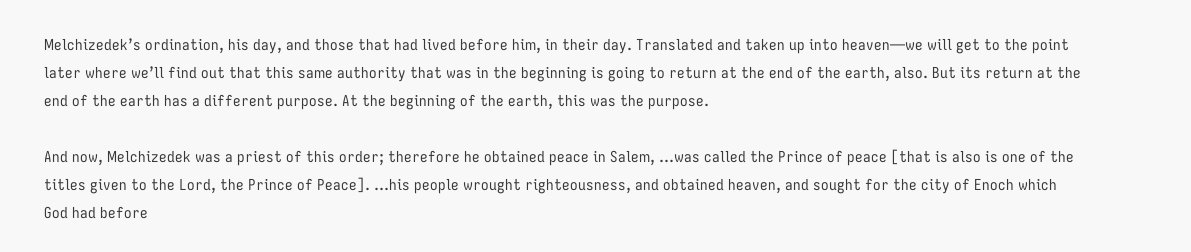Melchizedek’s ordination, his day, and those that had lived before him, in their day. Translated and taken up into heaven—we will get to the point later where we’ll find out that this same authority that was in the beginning is going to return at the end of the earth, also. But its return at the end of the earth has a different purpose. At the beginning of the earth, this was the purpose.

And now, Melchizedek was a priest of this order; therefore he obtained peace in Salem, …was called the Prince of peace [that is also is one of the titles given to the Lord, the Prince of Peace]. …his people wrought righteousness, and obtained heaven, and sought for the city of Enoch which God had before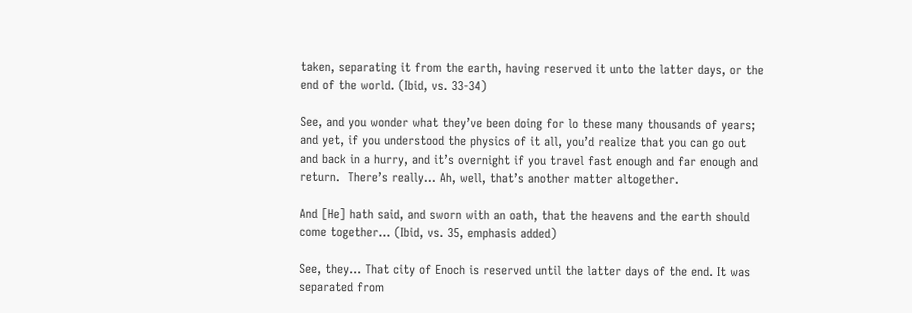taken, separating it from the earth, having reserved it unto the latter days, or the end of the world. (Ibid, vs. 33-34)

See, and you wonder what they’ve been doing for lo these many thousands of years; and yet, if you understood the physics of it all, you’d realize that you can go out and back in a hurry, and it’s overnight if you travel fast enough and far enough and return.  There’s really… Ah, well, that’s another matter altogether.

And [He] hath said, and sworn with an oath, that the heavens and the earth should come together… (Ibid, vs. 35, emphasis added)

See, they… That city of Enoch is reserved until the latter days of the end. It was separated from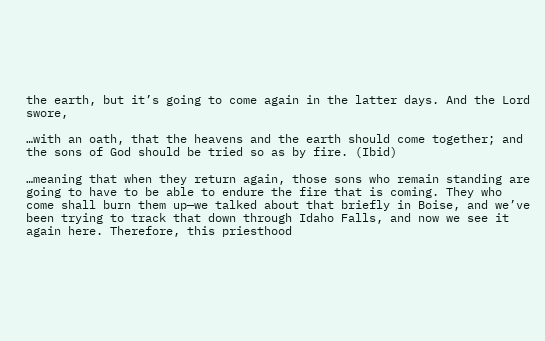the earth, but it’s going to come again in the latter days. And the Lord swore,

…with an oath, that the heavens and the earth should come together; and the sons of God should be tried so as by fire. (Ibid)

…meaning that when they return again, those sons who remain standing are going to have to be able to endure the fire that is coming. They who come shall burn them up—we talked about that briefly in Boise, and we’ve been trying to track that down through Idaho Falls, and now we see it again here. Therefore, this priesthood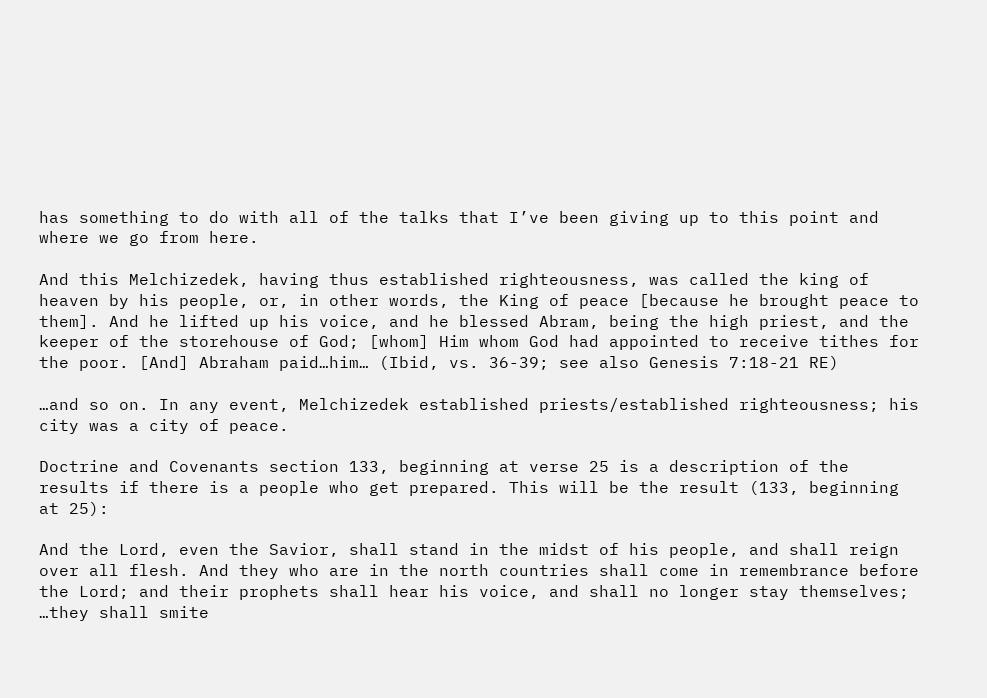has something to do with all of the talks that I’ve been giving up to this point and where we go from here.

And this Melchizedek, having thus established righteousness, was called the king of heaven by his people, or, in other words, the King of peace [because he brought peace to them]. And he lifted up his voice, and he blessed Abram, being the high priest, and the keeper of the storehouse of God; [whom] Him whom God had appointed to receive tithes for the poor. [And] Abraham paid…him… (Ibid, vs. 36-39; see also Genesis 7:18-21 RE)

…and so on. In any event, Melchizedek established priests/established righteousness; his city was a city of peace.

Doctrine and Covenants section 133, beginning at verse 25 is a description of the results if there is a people who get prepared. This will be the result (133, beginning at 25):

And the Lord, even the Savior, shall stand in the midst of his people, and shall reign over all flesh. And they who are in the north countries shall come in remembrance before the Lord; and their prophets shall hear his voice, and shall no longer stay themselves; …they shall smite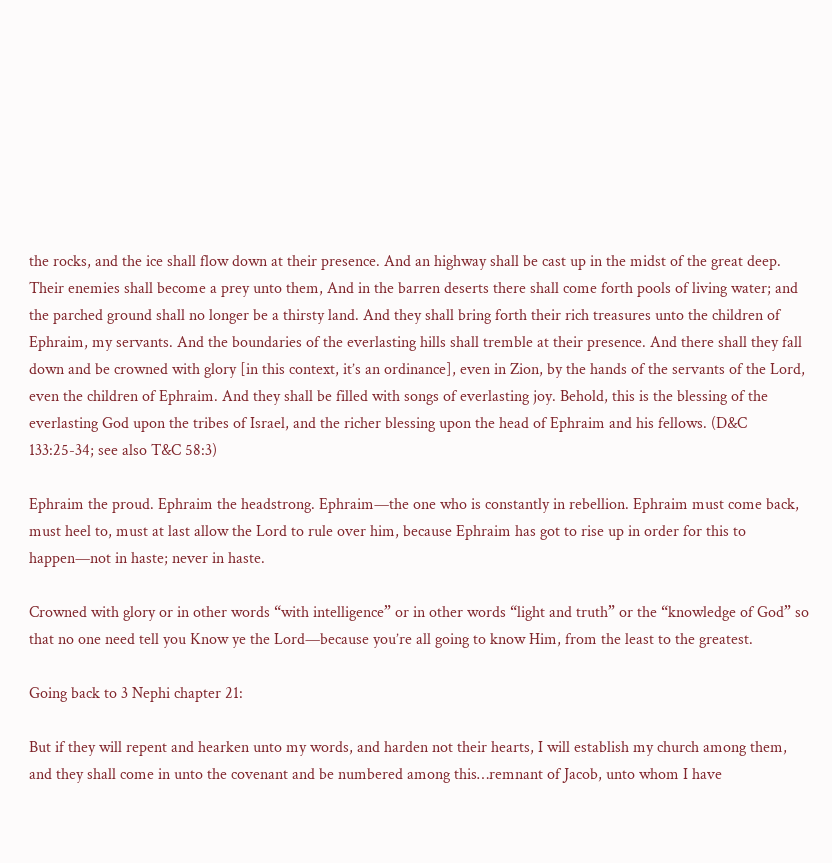the rocks, and the ice shall flow down at their presence. And an highway shall be cast up in the midst of the great deep. Their enemies shall become a prey unto them, And in the barren deserts there shall come forth pools of living water; and the parched ground shall no longer be a thirsty land. And they shall bring forth their rich treasures unto the children of Ephraim, my servants. And the boundaries of the everlasting hills shall tremble at their presence. And there shall they fall down and be crowned with glory [in this context, it’s an ordinance], even in Zion, by the hands of the servants of the Lord, even the children of Ephraim. And they shall be filled with songs of everlasting joy. Behold, this is the blessing of the everlasting God upon the tribes of Israel, and the richer blessing upon the head of Ephraim and his fellows. (D&C 133:25-34; see also T&C 58:3)

Ephraim the proud. Ephraim the headstrong. Ephraim—the one who is constantly in rebellion. Ephraim must come back, must heel to, must at last allow the Lord to rule over him, because Ephraim has got to rise up in order for this to happen—not in haste; never in haste.

Crowned with glory or in other words “with intelligence” or in other words “light and truth” or the “knowledge of God” so that no one need tell you Know ye the Lord—because you’re all going to know Him, from the least to the greatest.

Going back to 3 Nephi chapter 21:

But if they will repent and hearken unto my words, and harden not their hearts, I will establish my church among them, and they shall come in unto the covenant and be numbered among this…remnant of Jacob, unto whom I have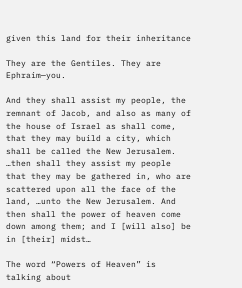given this land for their inheritance

They are the Gentiles. They are Ephraim—you.

And they shall assist my people, the remnant of Jacob, and also as many of the house of Israel as shall come, that they may build a city, which shall be called the New Jerusalem. …then shall they assist my people that they may be gathered in, who are scattered upon all the face of the land, …unto the New Jerusalem. And then shall the power of heaven come down among them; and I [will also] be in [their] midst…

The word “Powers of Heaven” is talking about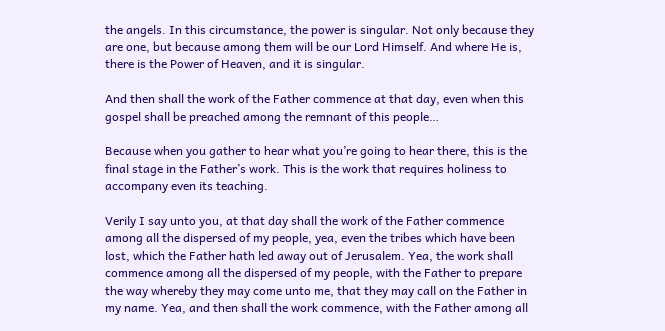the angels. In this circumstance, the power is singular. Not only because they are one, but because among them will be our Lord Himself. And where He is, there is the Power of Heaven, and it is singular.

And then shall the work of the Father commence at that day, even when this gospel shall be preached among the remnant of this people…

Because when you gather to hear what you’re going to hear there, this is the final stage in the Father’s work. This is the work that requires holiness to accompany even its teaching.

Verily I say unto you, at that day shall the work of the Father commence among all the dispersed of my people, yea, even the tribes which have been lost, which the Father hath led away out of Jerusalem. Yea, the work shall commence among all the dispersed of my people, with the Father to prepare the way whereby they may come unto me, that they may call on the Father in my name. Yea, and then shall the work commence, with the Father among all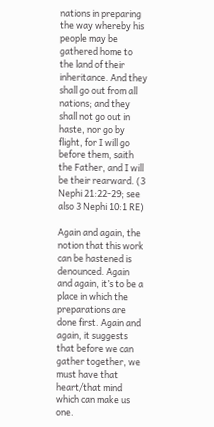nations in preparing the way whereby his people may be gathered home to the land of their inheritance. And they shall go out from all nations; and they shall not go out in haste, nor go by flight, for I will go before them, saith the Father, and I will be their rearward. (3 Nephi 21:22-29; see also 3 Nephi 10:1 RE)

Again and again, the notion that this work can be hastened is denounced. Again and again, it’s to be a place in which the preparations are done first. Again and again, it suggests that before we can gather together, we must have that heart/that mind which can make us one.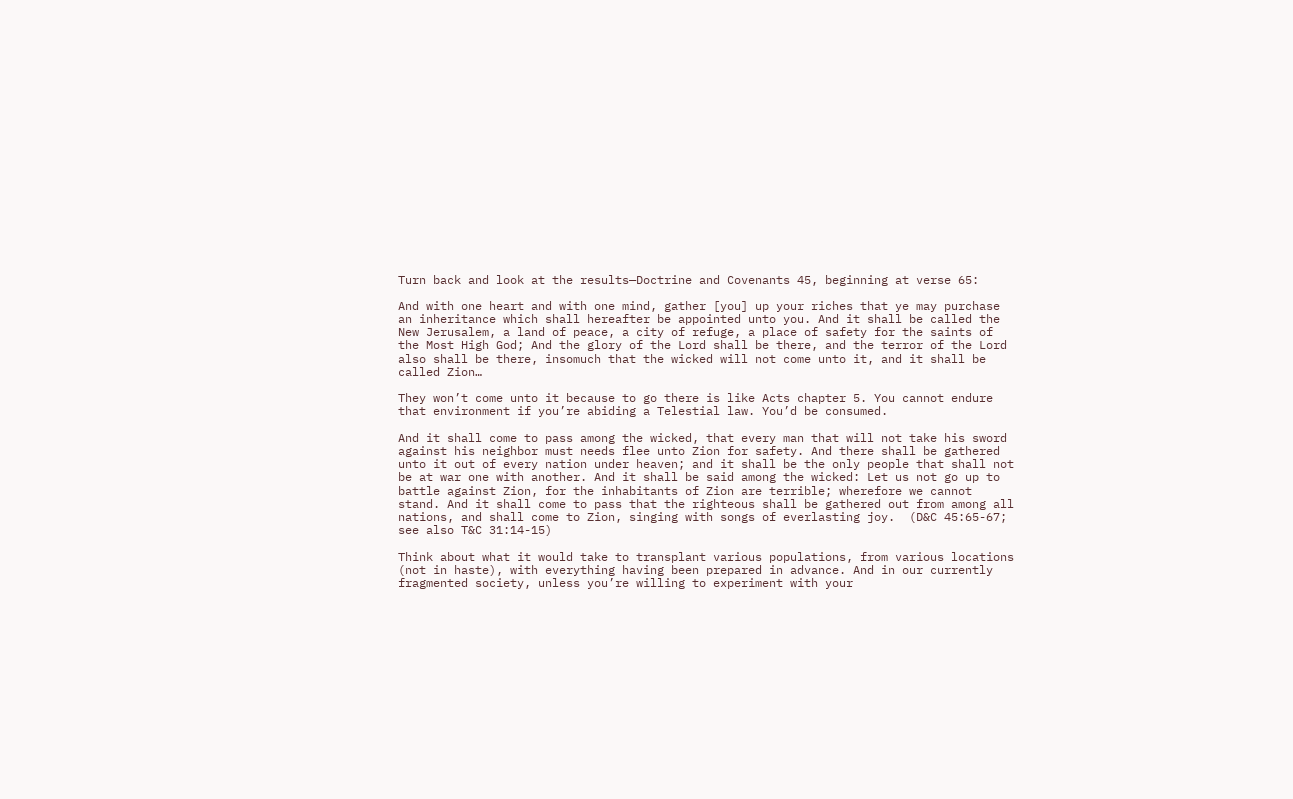Turn back and look at the results—Doctrine and Covenants 45, beginning at verse 65:

And with one heart and with one mind, gather [you] up your riches that ye may purchase an inheritance which shall hereafter be appointed unto you. And it shall be called the New Jerusalem, a land of peace, a city of refuge, a place of safety for the saints of the Most High God; And the glory of the Lord shall be there, and the terror of the Lord also shall be there, insomuch that the wicked will not come unto it, and it shall be called Zion…

They won’t come unto it because to go there is like Acts chapter 5. You cannot endure that environment if you’re abiding a Telestial law. You’d be consumed.

And it shall come to pass among the wicked, that every man that will not take his sword against his neighbor must needs flee unto Zion for safety. And there shall be gathered unto it out of every nation under heaven; and it shall be the only people that shall not be at war one with another. And it shall be said among the wicked: Let us not go up to battle against Zion, for the inhabitants of Zion are terrible; wherefore we cannot stand. And it shall come to pass that the righteous shall be gathered out from among all nations, and shall come to Zion, singing with songs of everlasting joy.  (D&C 45:65-67; see also T&C 31:14-15)

Think about what it would take to transplant various populations, from various locations (not in haste), with everything having been prepared in advance. And in our currently fragmented society, unless you’re willing to experiment with your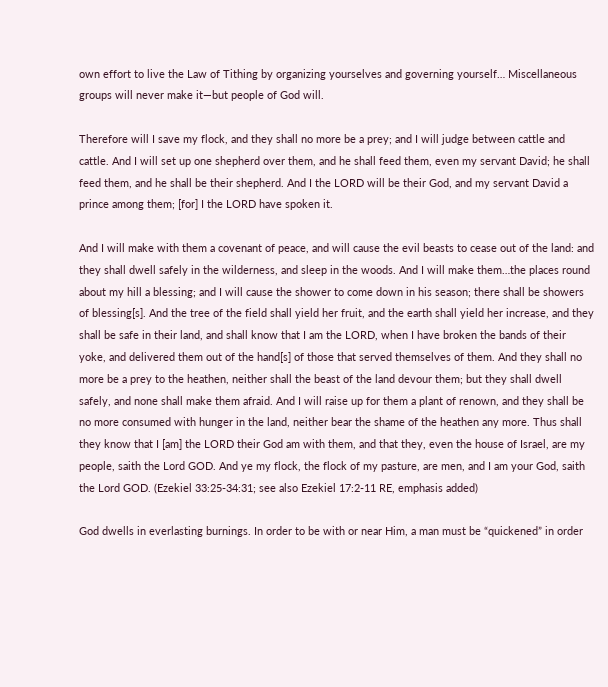own effort to live the Law of Tithing by organizing yourselves and governing yourself… Miscellaneous groups will never make it—but people of God will.

Therefore will I save my flock, and they shall no more be a prey; and I will judge between cattle and cattle. And I will set up one shepherd over them, and he shall feed them, even my servant David; he shall feed them, and he shall be their shepherd. And I the LORD will be their God, and my servant David a prince among them; [for] I the LORD have spoken it.

And I will make with them a covenant of peace, and will cause the evil beasts to cease out of the land: and they shall dwell safely in the wilderness, and sleep in the woods. And I will make them…the places round about my hill a blessing; and I will cause the shower to come down in his season; there shall be showers of blessing[s]. And the tree of the field shall yield her fruit, and the earth shall yield her increase, and they shall be safe in their land, and shall know that I am the LORD, when I have broken the bands of their yoke, and delivered them out of the hand[s] of those that served themselves of them. And they shall no more be a prey to the heathen, neither shall the beast of the land devour them; but they shall dwell safely, and none shall make them afraid. And I will raise up for them a plant of renown, and they shall be no more consumed with hunger in the land, neither bear the shame of the heathen any more. Thus shall they know that I [am] the LORD their God am with them, and that they, even the house of Israel, are my people, saith the Lord GOD. And ye my flock, the flock of my pasture, are men, and I am your God, saith the Lord GOD. (Ezekiel 33:25-34:31; see also Ezekiel 17:2-11 RE, emphasis added)

God dwells in everlasting burnings. In order to be with or near Him, a man must be “quickened” in order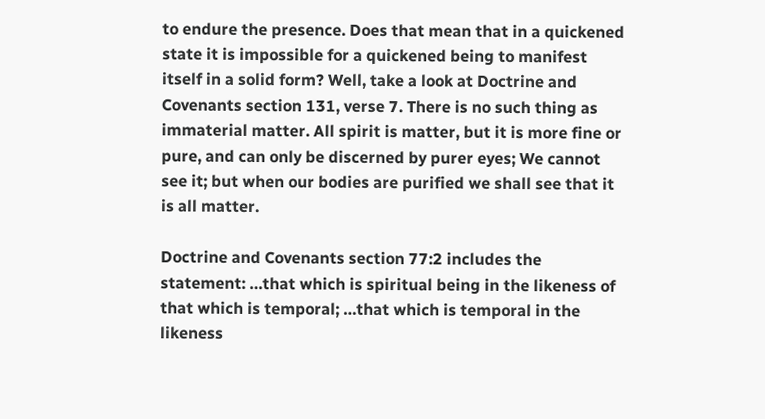to endure the presence. Does that mean that in a quickened state it is impossible for a quickened being to manifest itself in a solid form? Well, take a look at Doctrine and Covenants section 131, verse 7. There is no such thing as immaterial matter. All spirit is matter, but it is more fine or pure, and can only be discerned by purer eyes; We cannot see it; but when our bodies are purified we shall see that it is all matter.

Doctrine and Covenants section 77:2 includes the statement: …that which is spiritual being in the likeness of that which is temporal; …that which is temporal in the likeness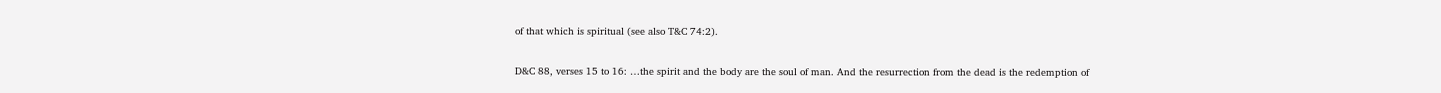of that which is spiritual (see also T&C 74:2).

D&C 88, verses 15 to 16: …the spirit and the body are the soul of man. And the resurrection from the dead is the redemption of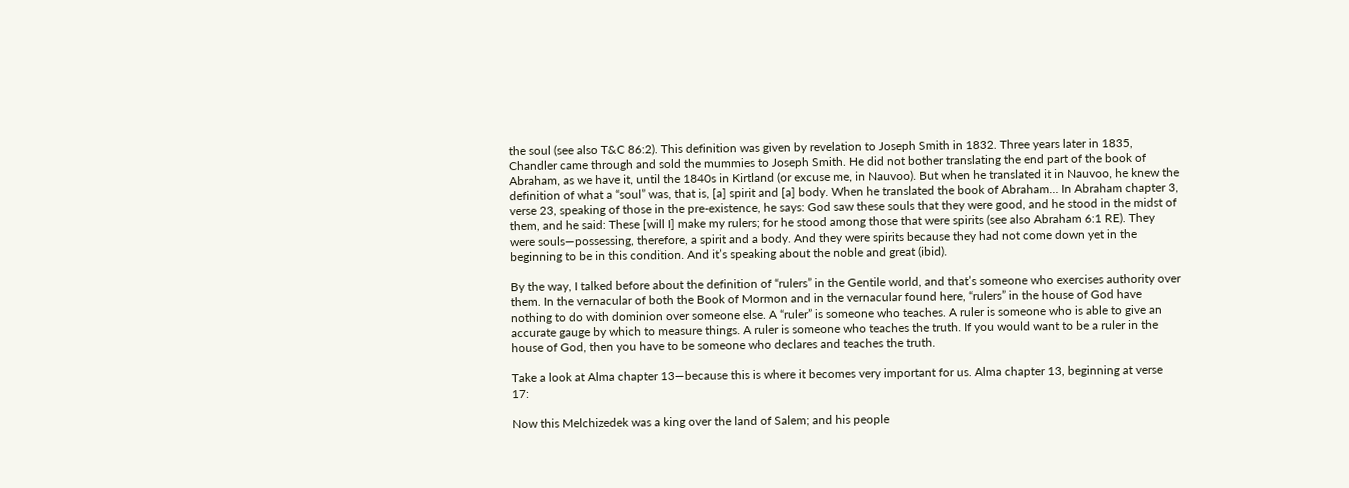the soul (see also T&C 86:2). This definition was given by revelation to Joseph Smith in 1832. Three years later in 1835, Chandler came through and sold the mummies to Joseph Smith. He did not bother translating the end part of the book of Abraham, as we have it, until the 1840s in Kirtland (or excuse me, in Nauvoo). But when he translated it in Nauvoo, he knew the definition of what a “soul” was, that is, [a] spirit and [a] body. When he translated the book of Abraham… In Abraham chapter 3, verse 23, speaking of those in the pre-existence, he says: God saw these souls that they were good, and he stood in the midst of them, and he said: These [will I] make my rulers; for he stood among those that were spirits (see also Abraham 6:1 RE). They were souls—possessing, therefore, a spirit and a body. And they were spirits because they had not come down yet in the beginning to be in this condition. And it’s speaking about the noble and great (ibid).

By the way, I talked before about the definition of “rulers” in the Gentile world, and that’s someone who exercises authority over them. In the vernacular of both the Book of Mormon and in the vernacular found here, “rulers” in the house of God have nothing to do with dominion over someone else. A “ruler” is someone who teaches. A ruler is someone who is able to give an accurate gauge by which to measure things. A ruler is someone who teaches the truth. If you would want to be a ruler in the house of God, then you have to be someone who declares and teaches the truth.

Take a look at Alma chapter 13—because this is where it becomes very important for us. Alma chapter 13, beginning at verse 17:

Now this Melchizedek was a king over the land of Salem; and his people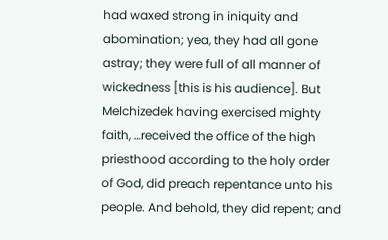had waxed strong in iniquity and abomination; yea, they had all gone astray; they were full of all manner of wickedness [this is his audience]. But Melchizedek having exercised mighty faith, …received the office of the high priesthood according to the holy order of God, did preach repentance unto his people. And behold, they did repent; and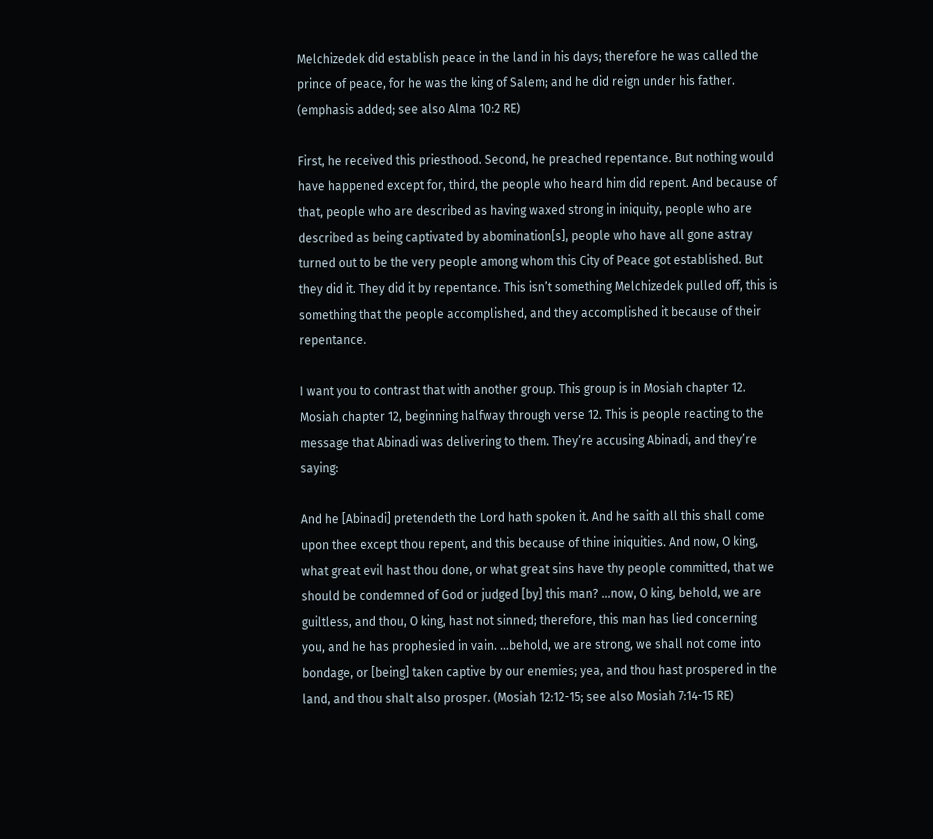Melchizedek did establish peace in the land in his days; therefore he was called the prince of peace, for he was the king of Salem; and he did reign under his father. (emphasis added; see also Alma 10:2 RE)

First, he received this priesthood. Second, he preached repentance. But nothing would have happened except for, third, the people who heard him did repent. And because of that, people who are described as having waxed strong in iniquity, people who are described as being captivated by abomination[s], people who have all gone astray turned out to be the very people among whom this City of Peace got established. But they did it. They did it by repentance. This isn’t something Melchizedek pulled off, this is something that the people accomplished, and they accomplished it because of their repentance.

I want you to contrast that with another group. This group is in Mosiah chapter 12. Mosiah chapter 12, beginning halfway through verse 12. This is people reacting to the message that Abinadi was delivering to them. They’re accusing Abinadi, and they’re saying:

And he [Abinadi] pretendeth the Lord hath spoken it. And he saith all this shall come upon thee except thou repent, and this because of thine iniquities. And now, O king, what great evil hast thou done, or what great sins have thy people committed, that we should be condemned of God or judged [by] this man? …now, O king, behold, we are guiltless, and thou, O king, hast not sinned; therefore, this man has lied concerning you, and he has prophesied in vain. …behold, we are strong, we shall not come into bondage, or [being] taken captive by our enemies; yea, and thou hast prospered in the land, and thou shalt also prosper. (Mosiah 12:12-15; see also Mosiah 7:14-15 RE)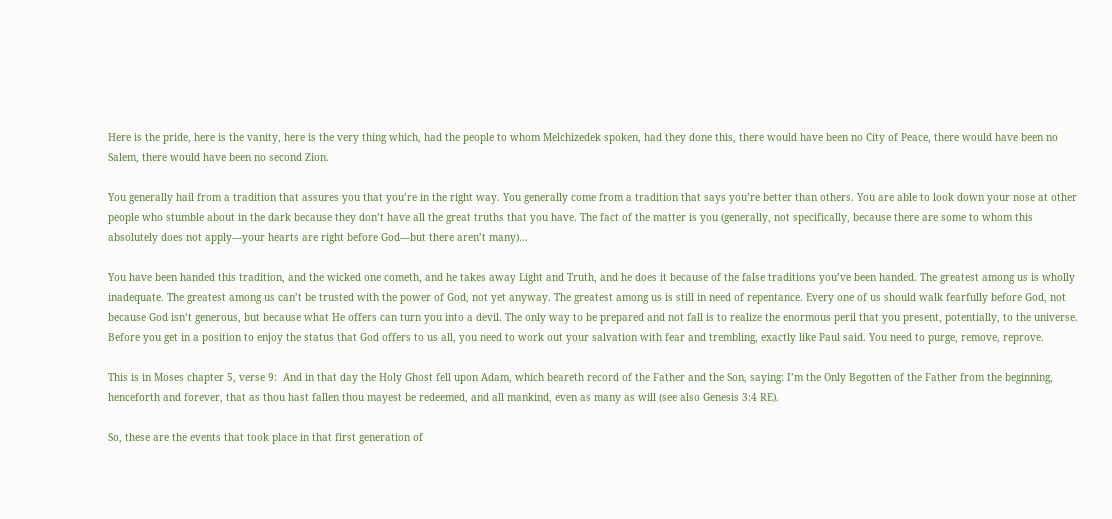Here is the pride, here is the vanity, here is the very thing which, had the people to whom Melchizedek spoken, had they done this, there would have been no City of Peace, there would have been no Salem, there would have been no second Zion.

You generally hail from a tradition that assures you that you’re in the right way. You generally come from a tradition that says you’re better than others. You are able to look down your nose at other people who stumble about in the dark because they don’t have all the great truths that you have. The fact of the matter is you (generally, not specifically, because there are some to whom this absolutely does not apply—your hearts are right before God—but there aren’t many)…

You have been handed this tradition, and the wicked one cometh, and he takes away Light and Truth, and he does it because of the false traditions you’ve been handed. The greatest among us is wholly inadequate. The greatest among us can’t be trusted with the power of God, not yet anyway. The greatest among us is still in need of repentance. Every one of us should walk fearfully before God, not because God isn’t generous, but because what He offers can turn you into a devil. The only way to be prepared and not fall is to realize the enormous peril that you present, potentially, to the universe. Before you get in a position to enjoy the status that God offers to us all, you need to work out your salvation with fear and trembling, exactly like Paul said. You need to purge, remove, reprove.

This is in Moses chapter 5, verse 9:  And in that day the Holy Ghost fell upon Adam, which beareth record of the Father and the Son, saying: I’m the Only Begotten of the Father from the beginning, henceforth and forever, that as thou hast fallen thou mayest be redeemed, and all mankind, even as many as will (see also Genesis 3:4 RE).

So, these are the events that took place in that first generation of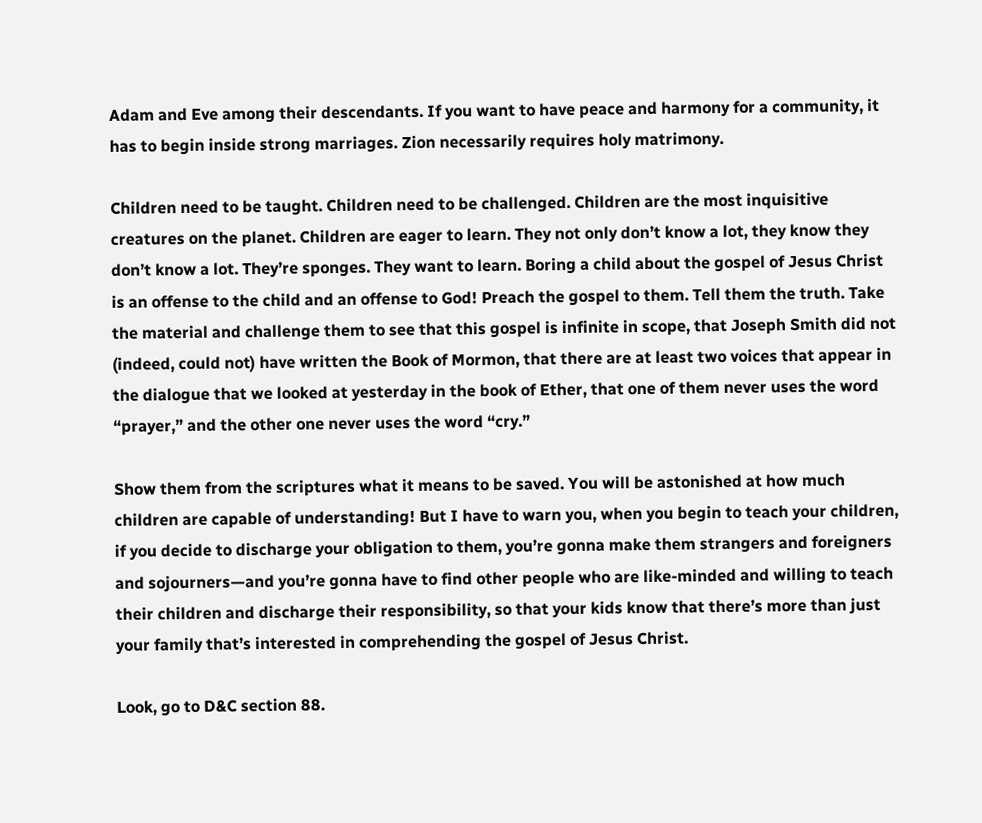Adam and Eve among their descendants. If you want to have peace and harmony for a community, it has to begin inside strong marriages. Zion necessarily requires holy matrimony.

Children need to be taught. Children need to be challenged. Children are the most inquisitive creatures on the planet. Children are eager to learn. They not only don’t know a lot, they know they don’t know a lot. They’re sponges. They want to learn. Boring a child about the gospel of Jesus Christ is an offense to the child and an offense to God! Preach the gospel to them. Tell them the truth. Take the material and challenge them to see that this gospel is infinite in scope, that Joseph Smith did not (indeed, could not) have written the Book of Mormon, that there are at least two voices that appear in the dialogue that we looked at yesterday in the book of Ether, that one of them never uses the word “prayer,” and the other one never uses the word “cry.”

Show them from the scriptures what it means to be saved. You will be astonished at how much children are capable of understanding! But I have to warn you, when you begin to teach your children, if you decide to discharge your obligation to them, you’re gonna make them strangers and foreigners and sojourners—and you’re gonna have to find other people who are like-minded and willing to teach their children and discharge their responsibility, so that your kids know that there’s more than just your family that’s interested in comprehending the gospel of Jesus Christ.

Look, go to D&C section 88.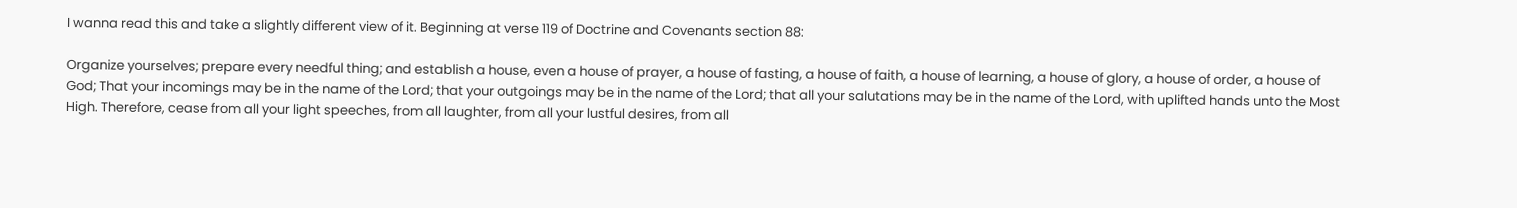I wanna read this and take a slightly different view of it. Beginning at verse 119 of Doctrine and Covenants section 88:

Organize yourselves; prepare every needful thing; and establish a house, even a house of prayer, a house of fasting, a house of faith, a house of learning, a house of glory, a house of order, a house of God; That your incomings may be in the name of the Lord; that your outgoings may be in the name of the Lord; that all your salutations may be in the name of the Lord, with uplifted hands unto the Most High. Therefore, cease from all your light speeches, from all laughter, from all your lustful desires, from all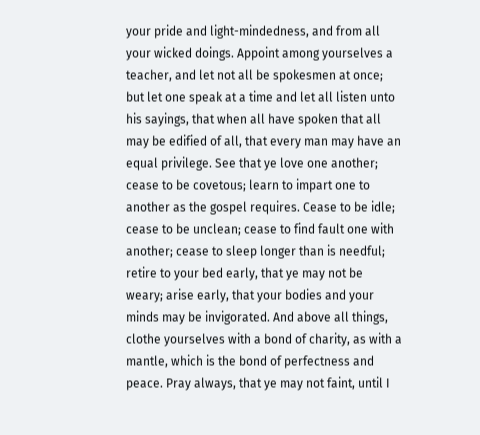your pride and light-mindedness, and from all your wicked doings. Appoint among yourselves a teacher, and let not all be spokesmen at once; but let one speak at a time and let all listen unto his sayings, that when all have spoken that all may be edified of all, that every man may have an equal privilege. See that ye love one another; cease to be covetous; learn to impart one to another as the gospel requires. Cease to be idle; cease to be unclean; cease to find fault one with another; cease to sleep longer than is needful; retire to your bed early, that ye may not be weary; arise early, that your bodies and your minds may be invigorated. And above all things, clothe yourselves with a bond of charity, as with a mantle, which is the bond of perfectness and peace. Pray always, that ye may not faint, until I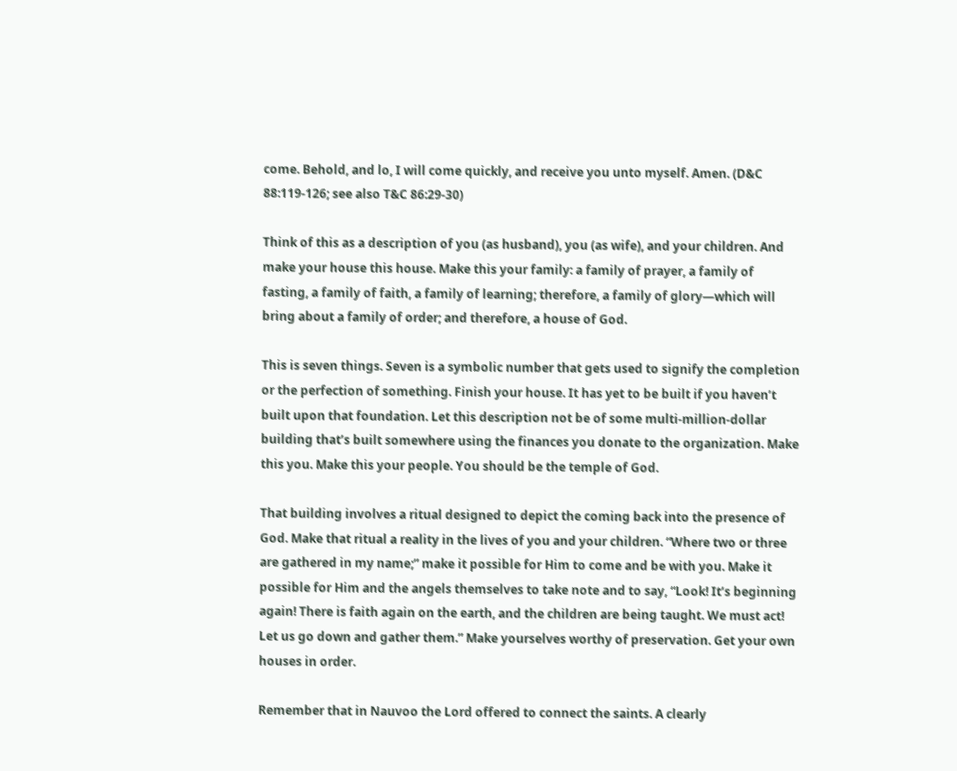come. Behold, and lo, I will come quickly, and receive you unto myself. Amen. (D&C 88:119-126; see also T&C 86:29-30)

Think of this as a description of you (as husband), you (as wife), and your children. And make your house this house. Make this your family: a family of prayer, a family of fasting, a family of faith, a family of learning; therefore, a family of glory—which will bring about a family of order; and therefore, a house of God.

This is seven things. Seven is a symbolic number that gets used to signify the completion or the perfection of something. Finish your house. It has yet to be built if you haven’t built upon that foundation. Let this description not be of some multi-million-dollar building that’s built somewhere using the finances you donate to the organization. Make this you. Make this your people. You should be the temple of God.

That building involves a ritual designed to depict the coming back into the presence of God. Make that ritual a reality in the lives of you and your children. “Where two or three are gathered in my name;” make it possible for Him to come and be with you. Make it possible for Him and the angels themselves to take note and to say, “Look! It’s beginning again! There is faith again on the earth, and the children are being taught. We must act! Let us go down and gather them.” Make yourselves worthy of preservation. Get your own houses in order.

Remember that in Nauvoo the Lord offered to connect the saints. A clearly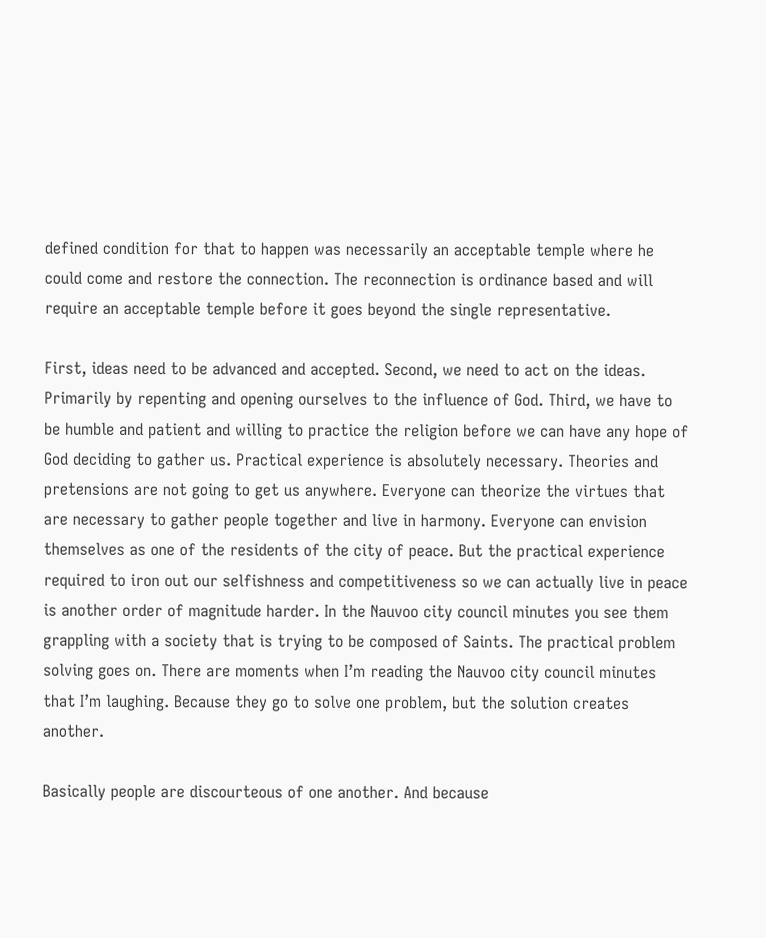defined condition for that to happen was necessarily an acceptable temple where he could come and restore the connection. The reconnection is ordinance based and will require an acceptable temple before it goes beyond the single representative.

First, ideas need to be advanced and accepted. Second, we need to act on the ideas. Primarily by repenting and opening ourselves to the influence of God. Third, we have to be humble and patient and willing to practice the religion before we can have any hope of God deciding to gather us. Practical experience is absolutely necessary. Theories and pretensions are not going to get us anywhere. Everyone can theorize the virtues that are necessary to gather people together and live in harmony. Everyone can envision themselves as one of the residents of the city of peace. But the practical experience required to iron out our selfishness and competitiveness so we can actually live in peace is another order of magnitude harder. In the Nauvoo city council minutes you see them grappling with a society that is trying to be composed of Saints. The practical problem solving goes on. There are moments when I’m reading the Nauvoo city council minutes that I’m laughing. Because they go to solve one problem, but the solution creates another.

Basically people are discourteous of one another. And because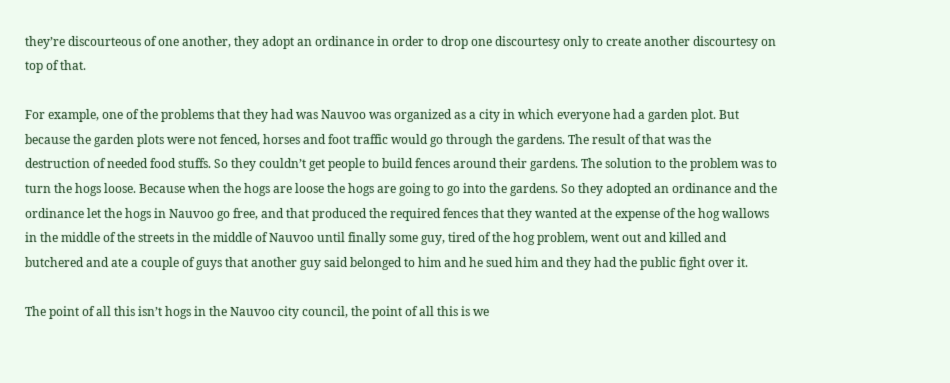they’re discourteous of one another, they adopt an ordinance in order to drop one discourtesy only to create another discourtesy on top of that.

For example, one of the problems that they had was Nauvoo was organized as a city in which everyone had a garden plot. But because the garden plots were not fenced, horses and foot traffic would go through the gardens. The result of that was the destruction of needed food stuffs. So they couldn’t get people to build fences around their gardens. The solution to the problem was to turn the hogs loose. Because when the hogs are loose the hogs are going to go into the gardens. So they adopted an ordinance and the ordinance let the hogs in Nauvoo go free, and that produced the required fences that they wanted at the expense of the hog wallows in the middle of the streets in the middle of Nauvoo until finally some guy, tired of the hog problem, went out and killed and butchered and ate a couple of guys that another guy said belonged to him and he sued him and they had the public fight over it.

The point of all this isn’t hogs in the Nauvoo city council, the point of all this is we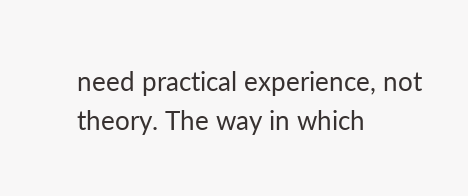need practical experience, not theory. The way in which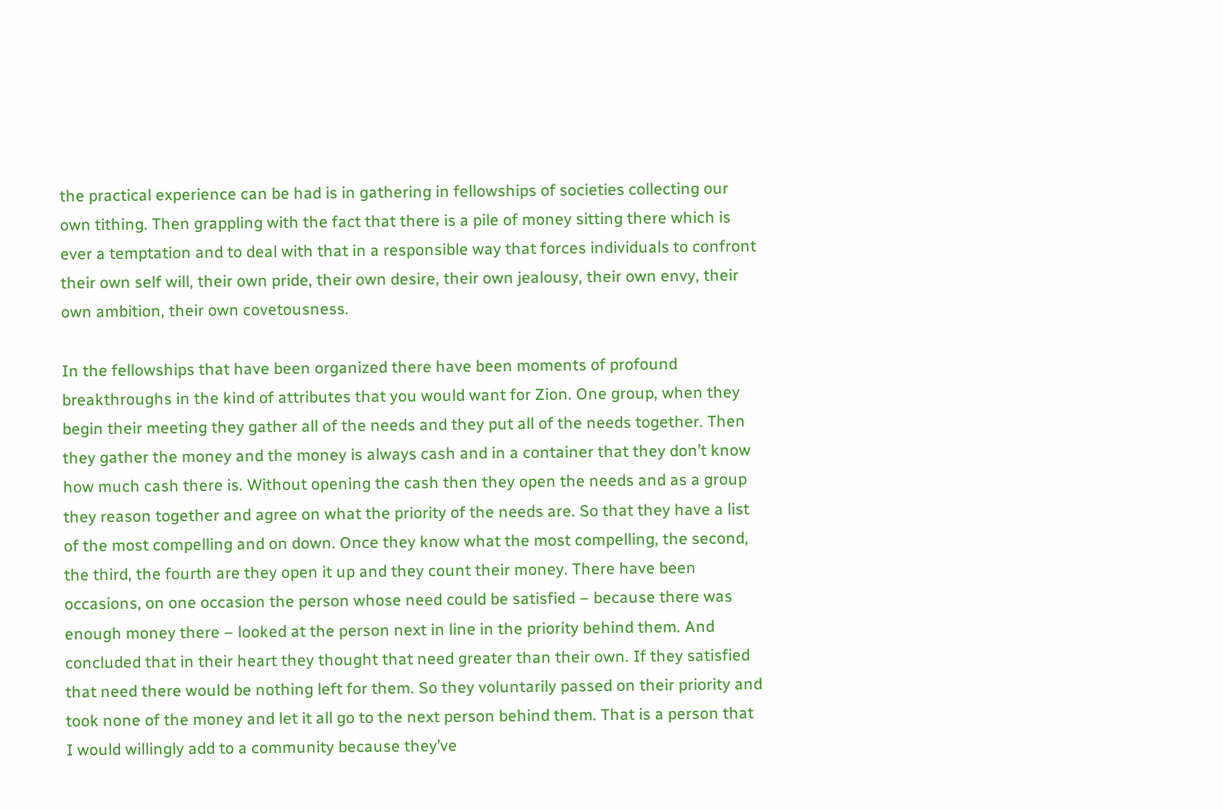the practical experience can be had is in gathering in fellowships of societies collecting our own tithing. Then grappling with the fact that there is a pile of money sitting there which is ever a temptation and to deal with that in a responsible way that forces individuals to confront their own self will, their own pride, their own desire, their own jealousy, their own envy, their own ambition, their own covetousness.

In the fellowships that have been organized there have been moments of profound breakthroughs in the kind of attributes that you would want for Zion. One group, when they begin their meeting they gather all of the needs and they put all of the needs together. Then they gather the money and the money is always cash and in a container that they don’t know how much cash there is. Without opening the cash then they open the needs and as a group they reason together and agree on what the priority of the needs are. So that they have a list of the most compelling and on down. Once they know what the most compelling, the second, the third, the fourth are they open it up and they count their money. There have been occasions, on one occasion the person whose need could be satisfied – because there was enough money there – looked at the person next in line in the priority behind them. And concluded that in their heart they thought that need greater than their own. If they satisfied that need there would be nothing left for them. So they voluntarily passed on their priority and took none of the money and let it all go to the next person behind them. That is a person that I would willingly add to a community because they’ve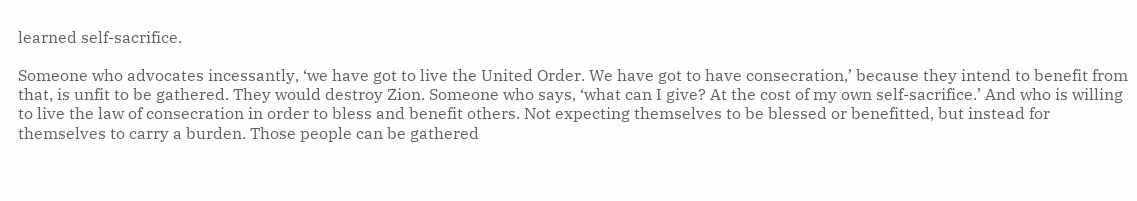learned self-sacrifice.

Someone who advocates incessantly, ‘we have got to live the United Order. We have got to have consecration,’ because they intend to benefit from that, is unfit to be gathered. They would destroy Zion. Someone who says, ‘what can I give? At the cost of my own self-sacrifice.’ And who is willing to live the law of consecration in order to bless and benefit others. Not expecting themselves to be blessed or benefitted, but instead for themselves to carry a burden. Those people can be gathered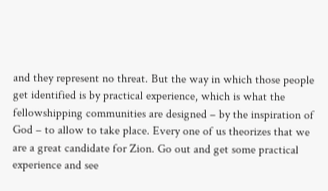and they represent no threat. But the way in which those people get identified is by practical experience, which is what the fellowshipping communities are designed – by the inspiration of God – to allow to take place. Every one of us theorizes that we are a great candidate for Zion. Go out and get some practical experience and see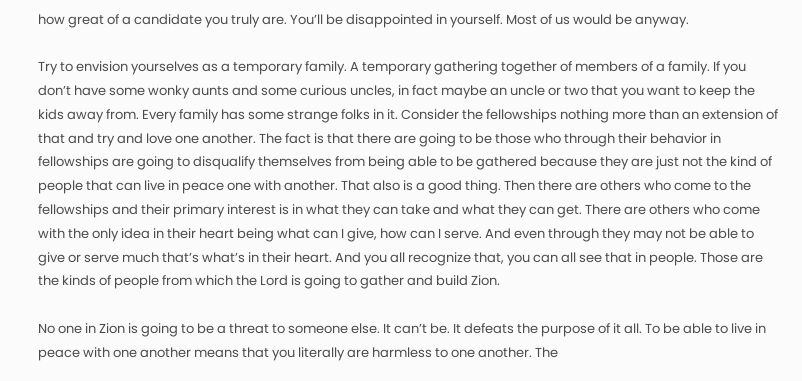how great of a candidate you truly are. You’ll be disappointed in yourself. Most of us would be anyway.

Try to envision yourselves as a temporary family. A temporary gathering together of members of a family. If you don’t have some wonky aunts and some curious uncles, in fact maybe an uncle or two that you want to keep the kids away from. Every family has some strange folks in it. Consider the fellowships nothing more than an extension of that and try and love one another. The fact is that there are going to be those who through their behavior in fellowships are going to disqualify themselves from being able to be gathered because they are just not the kind of people that can live in peace one with another. That also is a good thing. Then there are others who come to the fellowships and their primary interest is in what they can take and what they can get. There are others who come with the only idea in their heart being what can I give, how can I serve. And even through they may not be able to give or serve much that’s what’s in their heart. And you all recognize that, you can all see that in people. Those are the kinds of people from which the Lord is going to gather and build Zion.

No one in Zion is going to be a threat to someone else. It can’t be. It defeats the purpose of it all. To be able to live in peace with one another means that you literally are harmless to one another. The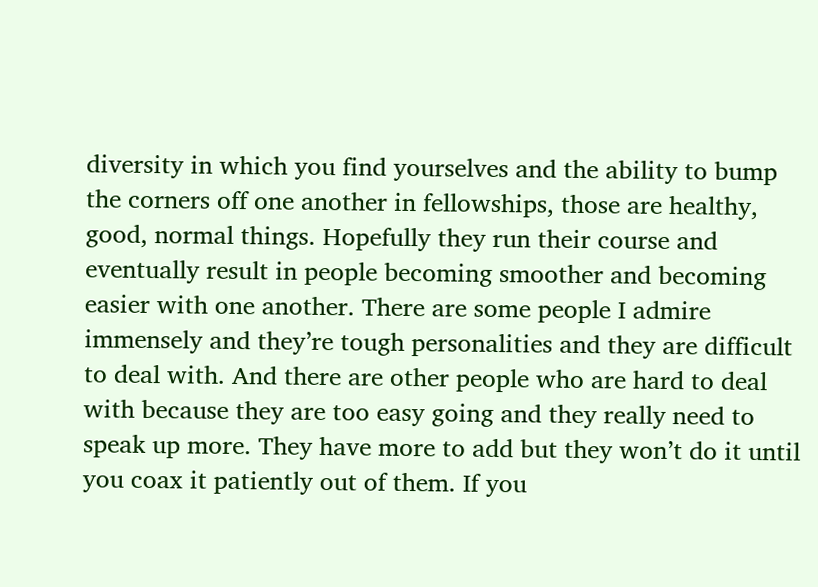diversity in which you find yourselves and the ability to bump the corners off one another in fellowships, those are healthy, good, normal things. Hopefully they run their course and eventually result in people becoming smoother and becoming easier with one another. There are some people I admire immensely and they’re tough personalities and they are difficult to deal with. And there are other people who are hard to deal with because they are too easy going and they really need to speak up more. They have more to add but they won’t do it until you coax it patiently out of them. If you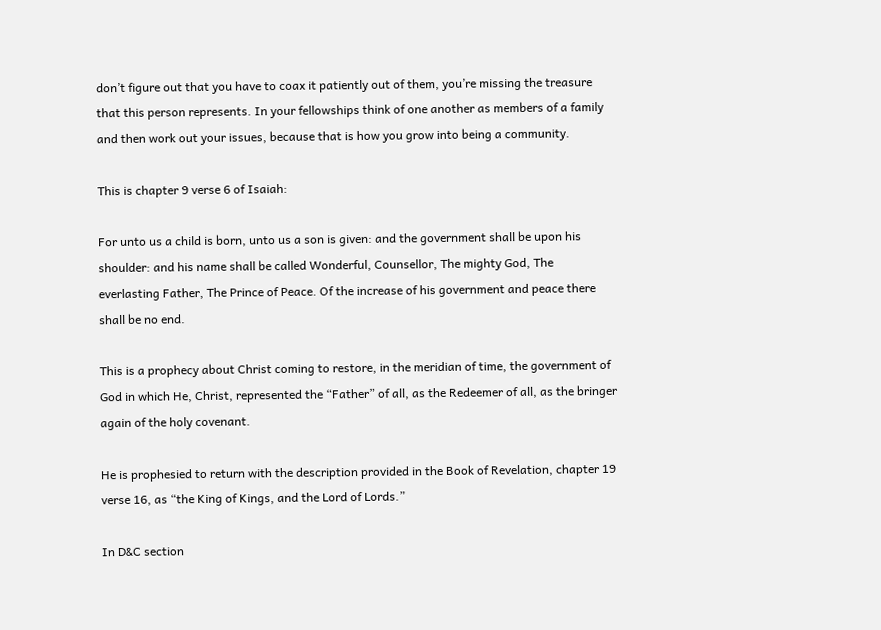don’t figure out that you have to coax it patiently out of them, you’re missing the treasure that this person represents. In your fellowships think of one another as members of a family and then work out your issues, because that is how you grow into being a community.

This is chapter 9 verse 6 of Isaiah:

For unto us a child is born, unto us a son is given: and the government shall be upon his shoulder: and his name shall be called Wonderful, Counsellor, The mighty God, The everlasting Father, The Prince of Peace. Of the increase of his government and peace there shall be no end.

This is a prophecy about Christ coming to restore, in the meridian of time, the government of God in which He, Christ, represented the “Father” of all, as the Redeemer of all, as the bringer again of the holy covenant.

He is prophesied to return with the description provided in the Book of Revelation, chapter 19 verse 16, as “the King of Kings, and the Lord of Lords.”

In D&C section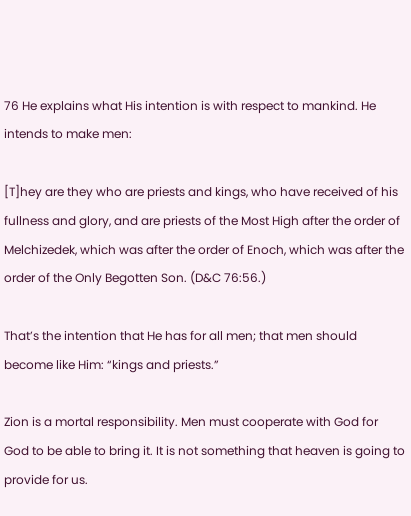76 He explains what His intention is with respect to mankind. He intends to make men:

[T]hey are they who are priests and kings, who have received of his fullness and glory, and are priests of the Most High after the order of Melchizedek, which was after the order of Enoch, which was after the order of the Only Begotten Son. (D&C 76:56.)

That’s the intention that He has for all men; that men should become like Him: “kings and priests.”

Zion is a mortal responsibility. Men must cooperate with God for God to be able to bring it. It is not something that heaven is going to provide for us.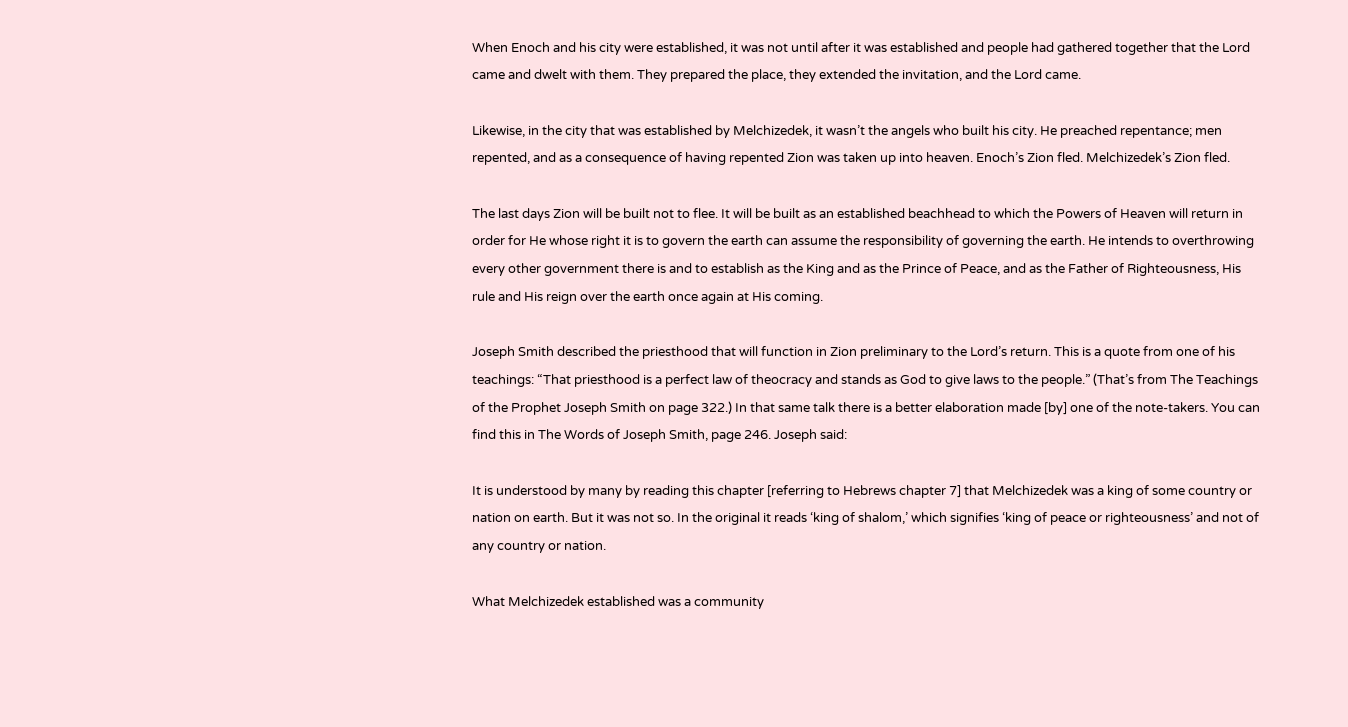When Enoch and his city were established, it was not until after it was established and people had gathered together that the Lord came and dwelt with them. They prepared the place, they extended the invitation, and the Lord came.

Likewise, in the city that was established by Melchizedek, it wasn’t the angels who built his city. He preached repentance; men repented, and as a consequence of having repented Zion was taken up into heaven. Enoch’s Zion fled. Melchizedek’s Zion fled.

The last days Zion will be built not to flee. It will be built as an established beachhead to which the Powers of Heaven will return in order for He whose right it is to govern the earth can assume the responsibility of governing the earth. He intends to overthrowing every other government there is and to establish as the King and as the Prince of Peace, and as the Father of Righteousness, His rule and His reign over the earth once again at His coming.

Joseph Smith described the priesthood that will function in Zion preliminary to the Lord’s return. This is a quote from one of his teachings: “That priesthood is a perfect law of theocracy and stands as God to give laws to the people.” (That’s from The Teachings of the Prophet Joseph Smith on page 322.) In that same talk there is a better elaboration made [by] one of the note-takers. You can find this in The Words of Joseph Smith, page 246. Joseph said:

It is understood by many by reading this chapter [referring to Hebrews chapter 7] that Melchizedek was a king of some country or nation on earth. But it was not so. In the original it reads ‘king of shalom,’ which signifies ‘king of peace or righteousness’ and not of any country or nation.

What Melchizedek established was a community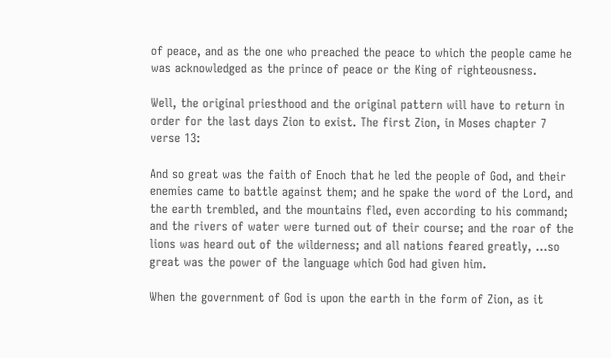of peace, and as the one who preached the peace to which the people came he was acknowledged as the prince of peace or the King of righteousness.

Well, the original priesthood and the original pattern will have to return in order for the last days Zion to exist. The first Zion, in Moses chapter 7 verse 13:

And so great was the faith of Enoch that he led the people of God, and their enemies came to battle against them; and he spake the word of the Lord, and the earth trembled, and the mountains fled, even according to his command; and the rivers of water were turned out of their course; and the roar of the lions was heard out of the wilderness; and all nations feared greatly, …so great was the power of the language which God had given him.

When the government of God is upon the earth in the form of Zion, as it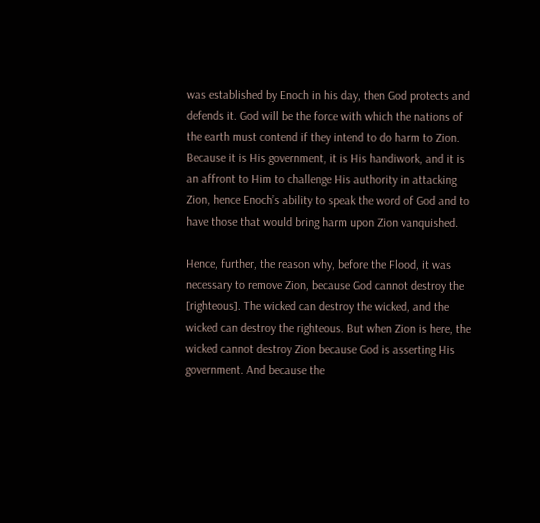was established by Enoch in his day, then God protects and defends it. God will be the force with which the nations of the earth must contend if they intend to do harm to Zion. Because it is His government, it is His handiwork, and it is an affront to Him to challenge His authority in attacking Zion, hence Enoch’s ability to speak the word of God and to have those that would bring harm upon Zion vanquished.

Hence, further, the reason why, before the Flood, it was necessary to remove Zion, because God cannot destroy the [righteous]. The wicked can destroy the wicked, and the wicked can destroy the righteous. But when Zion is here, the wicked cannot destroy Zion because God is asserting His government. And because the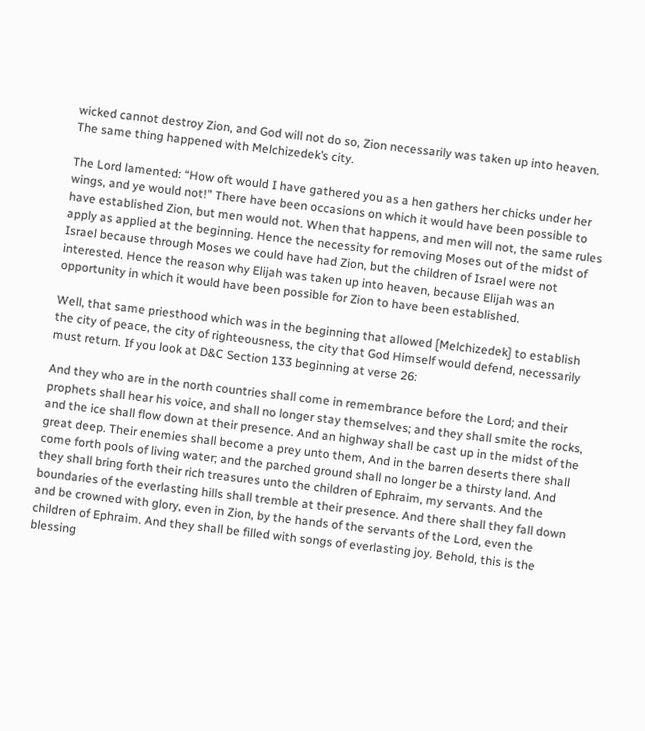wicked cannot destroy Zion, and God will not do so, Zion necessarily was taken up into heaven. The same thing happened with Melchizedek’s city.

The Lord lamented: “How oft would I have gathered you as a hen gathers her chicks under her wings, and ye would not!” There have been occasions on which it would have been possible to have established Zion, but men would not. When that happens, and men will not, the same rules apply as applied at the beginning. Hence the necessity for removing Moses out of the midst of Israel because through Moses we could have had Zion, but the children of Israel were not interested. Hence the reason why Elijah was taken up into heaven, because Elijah was an opportunity in which it would have been possible for Zion to have been established.

Well, that same priesthood which was in the beginning that allowed [Melchizedek] to establish the city of peace, the city of righteousness, the city that God Himself would defend, necessarily must return. If you look at D&C Section 133 beginning at verse 26:

And they who are in the north countries shall come in remembrance before the Lord; and their prophets shall hear his voice, and shall no longer stay themselves; and they shall smite the rocks, and the ice shall flow down at their presence. And an highway shall be cast up in the midst of the great deep. Their enemies shall become a prey unto them, And in the barren deserts there shall come forth pools of living water; and the parched ground shall no longer be a thirsty land. And they shall bring forth their rich treasures unto the children of Ephraim, my servants. And the boundaries of the everlasting hills shall tremble at their presence. And there shall they fall down and be crowned with glory, even in Zion, by the hands of the servants of the Lord, even the children of Ephraim. And they shall be filled with songs of everlasting joy. Behold, this is the blessing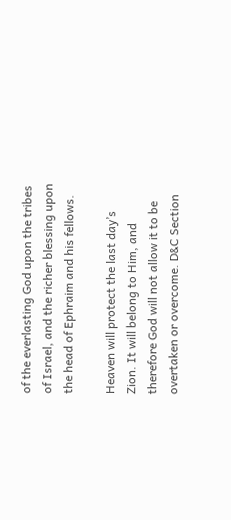of the everlasting God upon the tribes of Israel, and the richer blessing upon the head of Ephraim and his fellows.

Heaven will protect the last day’s Zion. It will belong to Him, and therefore God will not allow it to be overtaken or overcome. D&C Section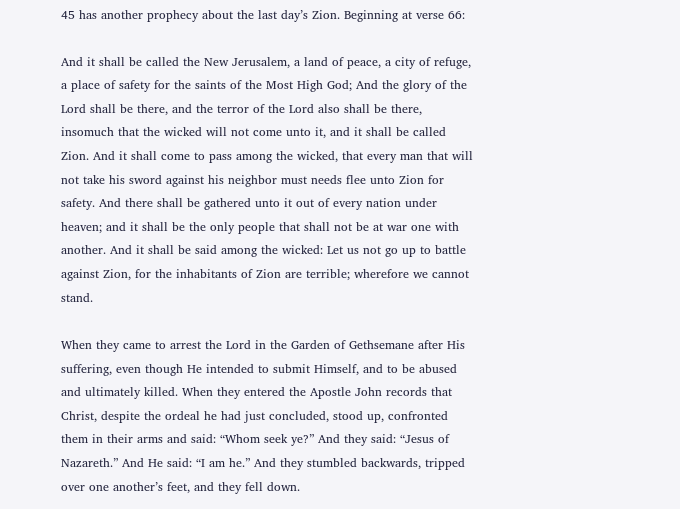45 has another prophecy about the last day’s Zion. Beginning at verse 66:

And it shall be called the New Jerusalem, a land of peace, a city of refuge, a place of safety for the saints of the Most High God; And the glory of the Lord shall be there, and the terror of the Lord also shall be there, insomuch that the wicked will not come unto it, and it shall be called Zion. And it shall come to pass among the wicked, that every man that will not take his sword against his neighbor must needs flee unto Zion for safety. And there shall be gathered unto it out of every nation under heaven; and it shall be the only people that shall not be at war one with another. And it shall be said among the wicked: Let us not go up to battle against Zion, for the inhabitants of Zion are terrible; wherefore we cannot stand.

When they came to arrest the Lord in the Garden of Gethsemane after His suffering, even though He intended to submit Himself, and to be abused and ultimately killed. When they entered the Apostle John records that Christ, despite the ordeal he had just concluded, stood up, confronted them in their arms and said: “Whom seek ye?” And they said: “Jesus of Nazareth.” And He said: “I am he.” And they stumbled backwards, tripped over one another’s feet, and they fell down.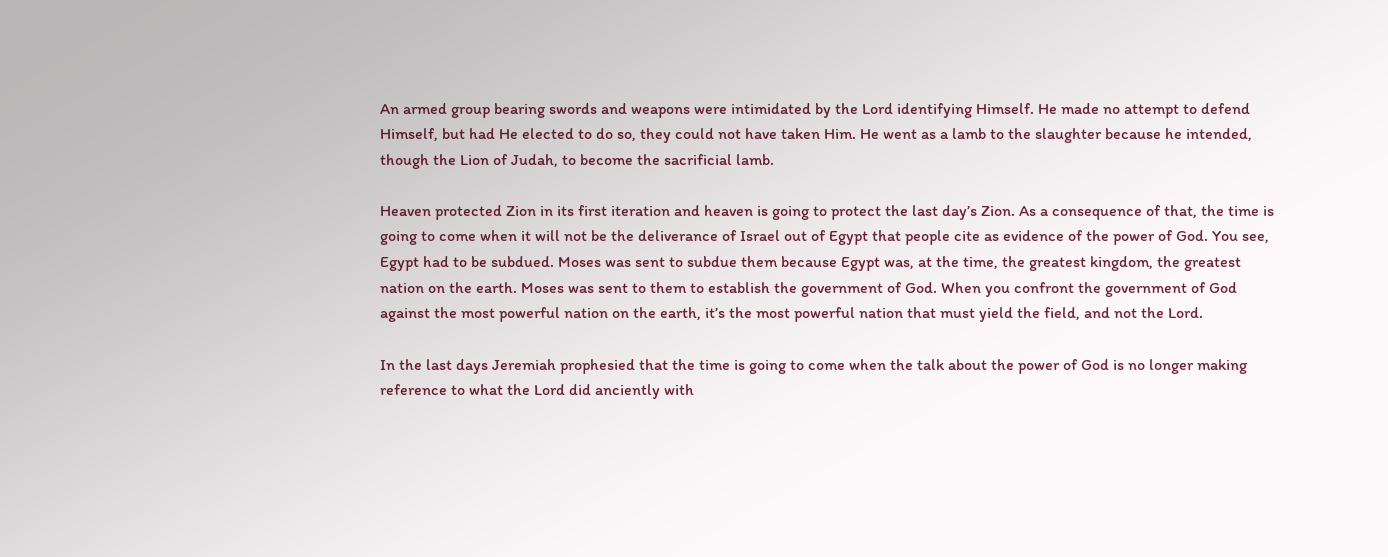An armed group bearing swords and weapons were intimidated by the Lord identifying Himself. He made no attempt to defend Himself, but had He elected to do so, they could not have taken Him. He went as a lamb to the slaughter because he intended, though the Lion of Judah, to become the sacrificial lamb.

Heaven protected Zion in its first iteration and heaven is going to protect the last day’s Zion. As a consequence of that, the time is going to come when it will not be the deliverance of Israel out of Egypt that people cite as evidence of the power of God. You see, Egypt had to be subdued. Moses was sent to subdue them because Egypt was, at the time, the greatest kingdom, the greatest nation on the earth. Moses was sent to them to establish the government of God. When you confront the government of God against the most powerful nation on the earth, it’s the most powerful nation that must yield the field, and not the Lord.

In the last days Jeremiah prophesied that the time is going to come when the talk about the power of God is no longer making reference to what the Lord did anciently with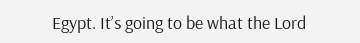Egypt. It’s going to be what the Lord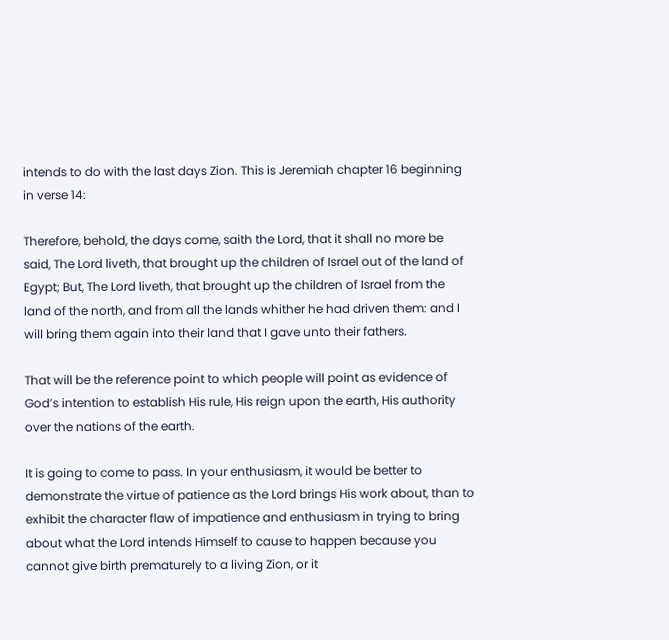intends to do with the last days Zion. This is Jeremiah chapter 16 beginning in verse 14:

Therefore, behold, the days come, saith the Lord, that it shall no more be said, The Lord liveth, that brought up the children of Israel out of the land of Egypt; But, The Lord liveth, that brought up the children of Israel from the land of the north, and from all the lands whither he had driven them: and I will bring them again into their land that I gave unto their fathers.

That will be the reference point to which people will point as evidence of God’s intention to establish His rule, His reign upon the earth, His authority over the nations of the earth.

It is going to come to pass. In your enthusiasm, it would be better to demonstrate the virtue of patience as the Lord brings His work about, than to exhibit the character flaw of impatience and enthusiasm in trying to bring about what the Lord intends Himself to cause to happen because you cannot give birth prematurely to a living Zion, or it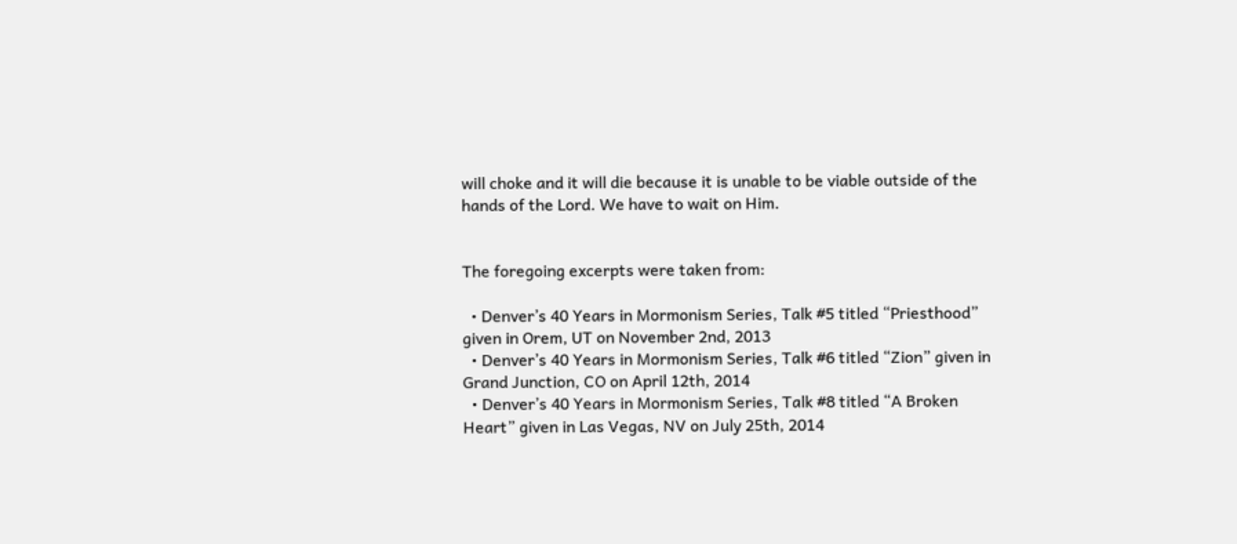will choke and it will die because it is unable to be viable outside of the hands of the Lord. We have to wait on Him.


The foregoing excerpts were taken from:

  • Denver’s 40 Years in Mormonism Series, Talk #5 titled “Priesthood” given in Orem, UT on November 2nd, 2013
  • Denver’s 40 Years in Mormonism Series, Talk #6 titled “Zion” given in Grand Junction, CO on April 12th, 2014
  • Denver’s 40 Years in Mormonism Series, Talk #8 titled “A Broken Heart” given in Las Vegas, NV on July 25th, 2014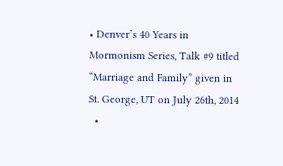• Denver’s 40 Years in Mormonism Series, Talk #9 titled “Marriage and Family” given in St. George, UT on July 26th, 2014
  •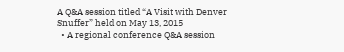A Q&A session titled “A Visit with Denver Snuffer” held on May 13, 2015
  • A regional conference Q&A session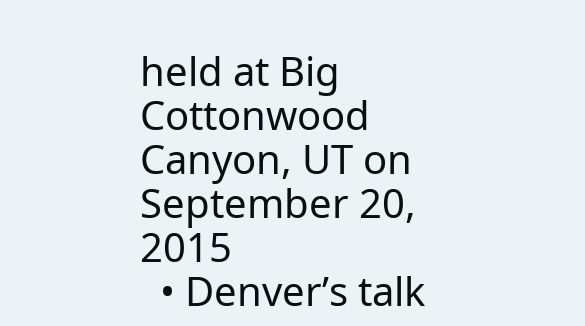held at Big Cottonwood Canyon, UT on September 20, 2015
  • Denver’s talk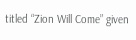titled “Zion Will Come” given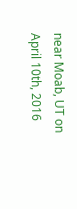near Moab, UT on April 10th, 2016